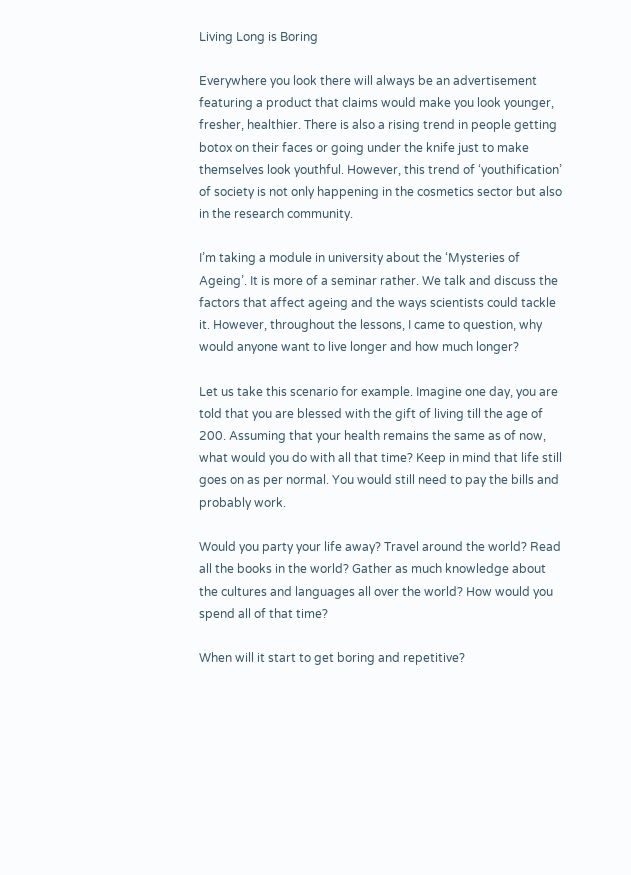Living Long is Boring

Everywhere you look there will always be an advertisement featuring a product that claims would make you look younger, fresher, healthier. There is also a rising trend in people getting botox on their faces or going under the knife just to make themselves look youthful. However, this trend of ‘youthification’ of society is not only happening in the cosmetics sector but also in the research community.

I’m taking a module in university about the ‘Mysteries of Ageing’. It is more of a seminar rather. We talk and discuss the factors that affect ageing and the ways scientists could tackle it. However, throughout the lessons, I came to question, why would anyone want to live longer and how much longer?

Let us take this scenario for example. Imagine one day, you are told that you are blessed with the gift of living till the age of 200. Assuming that your health remains the same as of now, what would you do with all that time? Keep in mind that life still goes on as per normal. You would still need to pay the bills and probably work.

Would you party your life away? Travel around the world? Read all the books in the world? Gather as much knowledge about the cultures and languages all over the world? How would you spend all of that time?

When will it start to get boring and repetitive?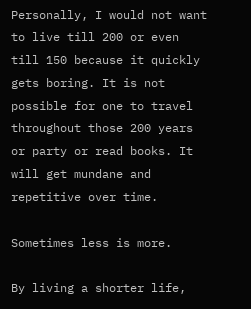Personally, I would not want to live till 200 or even till 150 because it quickly gets boring. It is not possible for one to travel throughout those 200 years or party or read books. It will get mundane and repetitive over time.

Sometimes less is more.

By living a shorter life,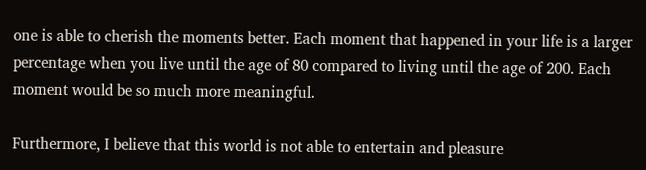one is able to cherish the moments better. Each moment that happened in your life is a larger percentage when you live until the age of 80 compared to living until the age of 200. Each moment would be so much more meaningful.

Furthermore, I believe that this world is not able to entertain and pleasure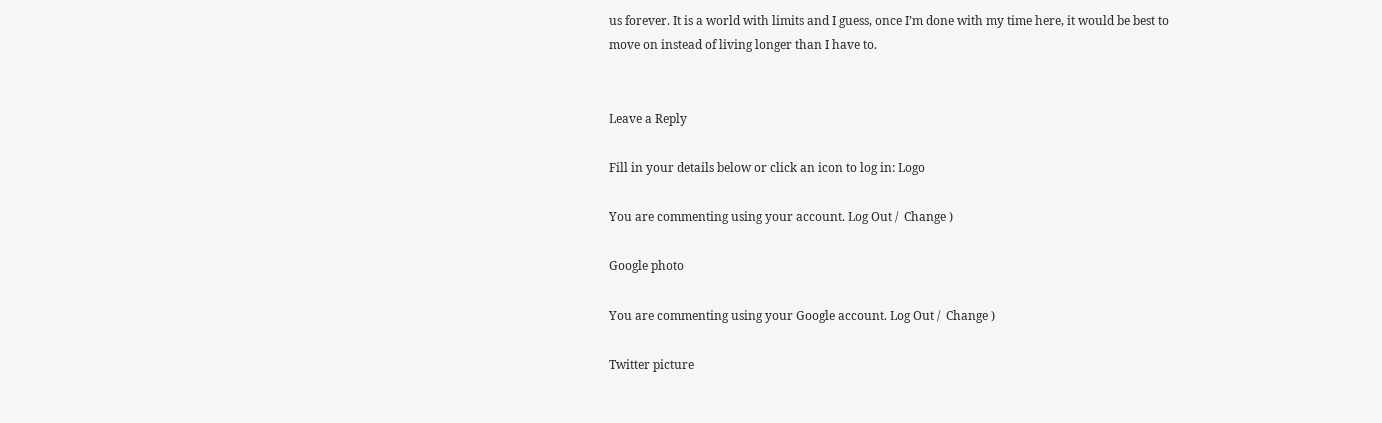us forever. It is a world with limits and I guess, once I’m done with my time here, it would be best to move on instead of living longer than I have to.


Leave a Reply

Fill in your details below or click an icon to log in: Logo

You are commenting using your account. Log Out /  Change )

Google photo

You are commenting using your Google account. Log Out /  Change )

Twitter picture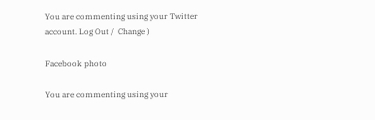You are commenting using your Twitter account. Log Out /  Change )

Facebook photo

You are commenting using your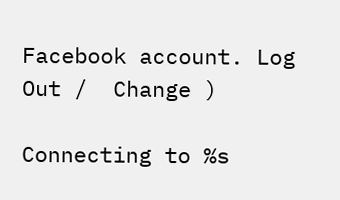Facebook account. Log Out /  Change )

Connecting to %s